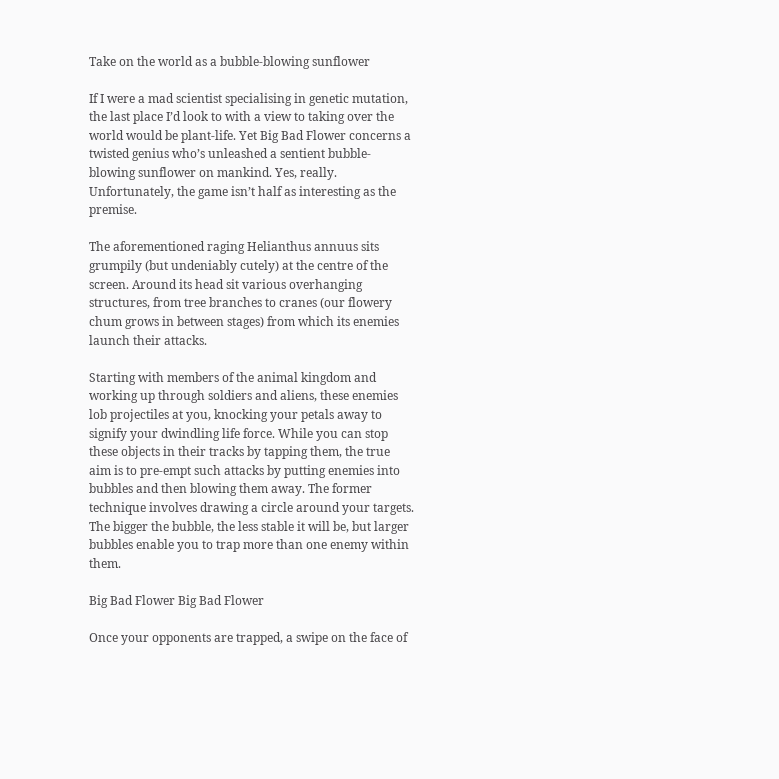Take on the world as a bubble-blowing sunflower

If I were a mad scientist specialising in genetic mutation, the last place I’d look to with a view to taking over the world would be plant-life. Yet Big Bad Flower concerns a twisted genius who’s unleashed a sentient bubble-blowing sunflower on mankind. Yes, really. Unfortunately, the game isn’t half as interesting as the premise.

The aforementioned raging Helianthus annuus sits grumpily (but undeniably cutely) at the centre of the screen. Around its head sit various overhanging structures, from tree branches to cranes (our flowery chum grows in between stages) from which its enemies launch their attacks.

Starting with members of the animal kingdom and working up through soldiers and aliens, these enemies lob projectiles at you, knocking your petals away to signify your dwindling life force. While you can stop these objects in their tracks by tapping them, the true aim is to pre-empt such attacks by putting enemies into bubbles and then blowing them away. The former technique involves drawing a circle around your targets. The bigger the bubble, the less stable it will be, but larger bubbles enable you to trap more than one enemy within them.

Big Bad Flower Big Bad Flower

Once your opponents are trapped, a swipe on the face of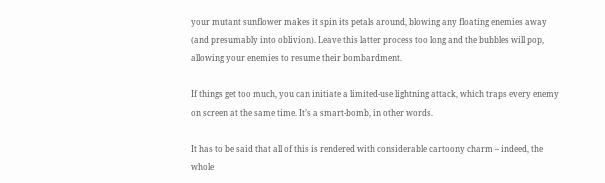your mutant sunflower makes it spin its petals around, blowing any floating enemies away (and presumably into oblivion). Leave this latter process too long and the bubbles will pop, allowing your enemies to resume their bombardment.

If things get too much, you can initiate a limited-use lightning attack, which traps every enemy on screen at the same time. It’s a smart-bomb, in other words.

It has to be said that all of this is rendered with considerable cartoony charm – indeed, the whole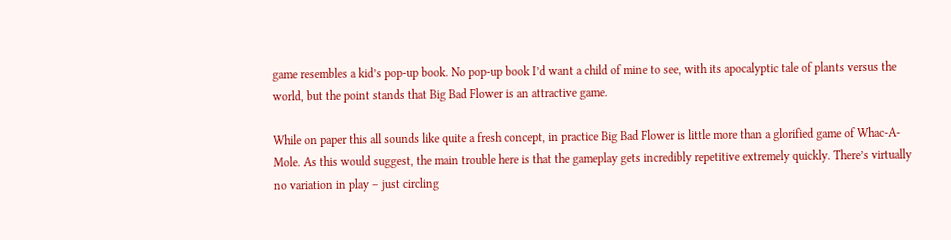game resembles a kid’s pop-up book. No pop-up book I’d want a child of mine to see, with its apocalyptic tale of plants versus the world, but the point stands that Big Bad Flower is an attractive game.

While on paper this all sounds like quite a fresh concept, in practice Big Bad Flower is little more than a glorified game of Whac-A-Mole. As this would suggest, the main trouble here is that the gameplay gets incredibly repetitive extremely quickly. There’s virtually no variation in play – just circling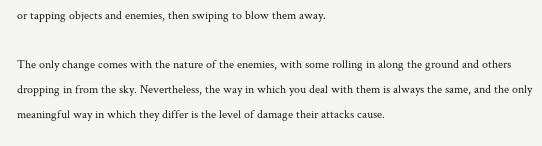or tapping objects and enemies, then swiping to blow them away.

The only change comes with the nature of the enemies, with some rolling in along the ground and others dropping in from the sky. Nevertheless, the way in which you deal with them is always the same, and the only meaningful way in which they differ is the level of damage their attacks cause.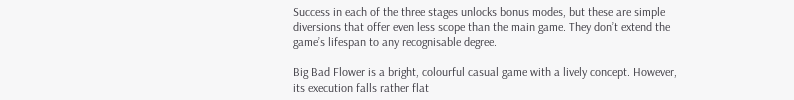Success in each of the three stages unlocks bonus modes, but these are simple diversions that offer even less scope than the main game. They don’t extend the game’s lifespan to any recognisable degree.

Big Bad Flower is a bright, colourful casual game with a lively concept. However, its execution falls rather flat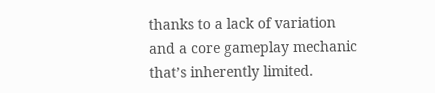thanks to a lack of variation and a core gameplay mechanic that’s inherently limited.